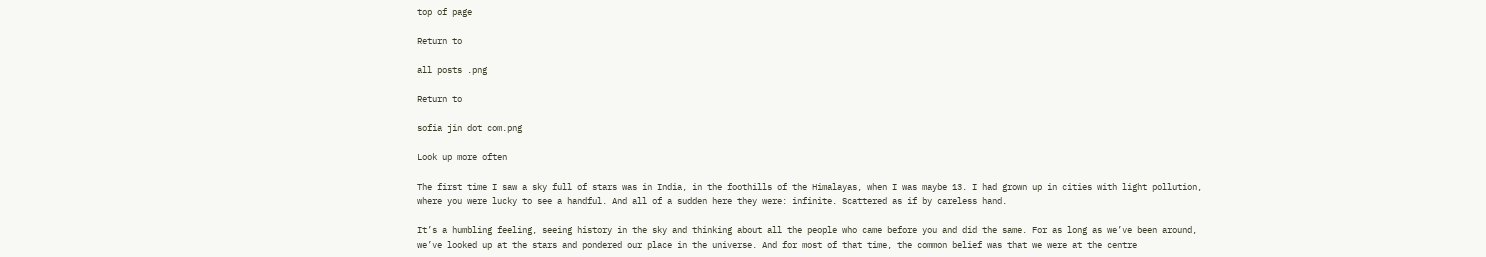top of page

Return to

all posts .png

Return to

sofia jin dot com.png

Look up more often

The first time I saw a sky full of stars was in India, in the foothills of the Himalayas, when I was maybe 13. I had grown up in cities with light pollution, where you were lucky to see a handful. And all of a sudden here they were: infinite. Scattered as if by careless hand.

It’s a humbling feeling, seeing history in the sky and thinking about all the people who came before you and did the same. For as long as we’ve been around, we’ve looked up at the stars and pondered our place in the universe. And for most of that time, the common belief was that we were at the centre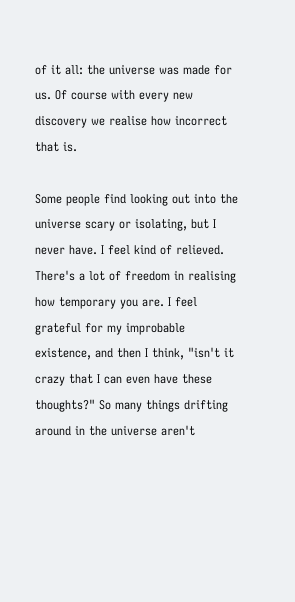of it all: the universe was made for us. Of course with every new discovery we realise how incorrect that is.

Some people find looking out into the universe scary or isolating, but I never have. I feel kind of relieved. There's a lot of freedom in realising how temporary you are. I feel grateful for my improbable existence, and then I think, "isn't it crazy that I can even have these thoughts?" So many things drifting around in the universe aren't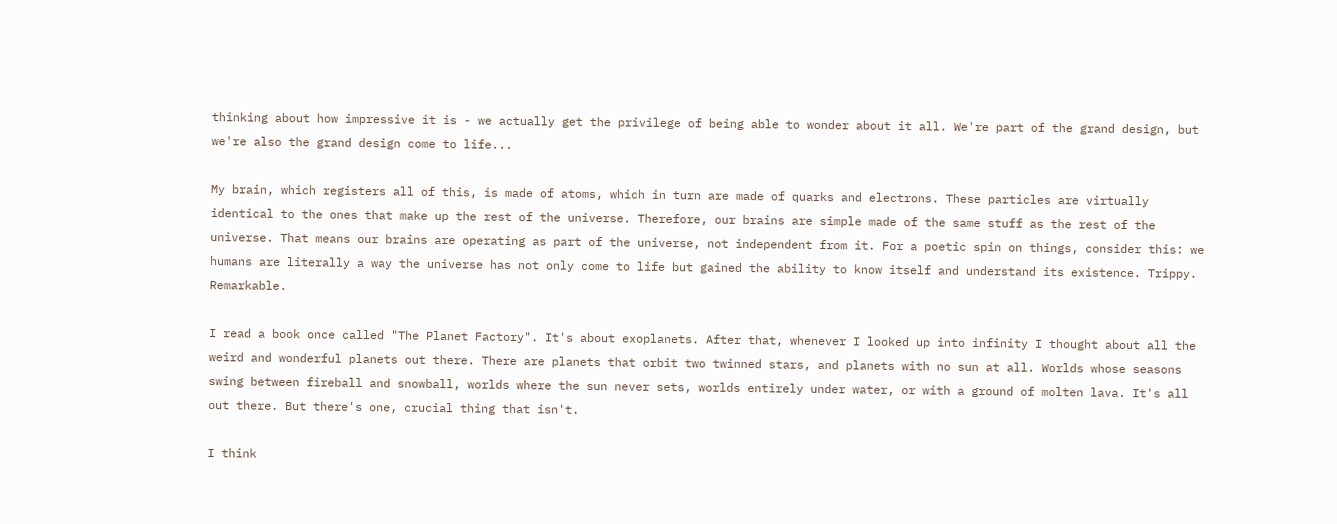thinking about how impressive it is - we actually get the privilege of being able to wonder about it all. We're part of the grand design, but we're also the grand design come to life...

My brain, which registers all of this, is made of atoms, which in turn are made of quarks and electrons. These particles are virtually identical to the ones that make up the rest of the universe. Therefore, our brains are simple made of the same stuff as the rest of the universe. That means our brains are operating as part of the universe, not independent from it. For a poetic spin on things, consider this: we humans are literally a way the universe has not only come to life but gained the ability to know itself and understand its existence. Trippy. Remarkable.

I read a book once called "The Planet Factory". It's about exoplanets. After that, whenever I looked up into infinity I thought about all the weird and wonderful planets out there. There are planets that orbit two twinned stars, and planets with no sun at all. Worlds whose seasons swing between fireball and snowball, worlds where the sun never sets, worlds entirely under water, or with a ground of molten lava. It's all out there. But there's one, crucial thing that isn't.

I think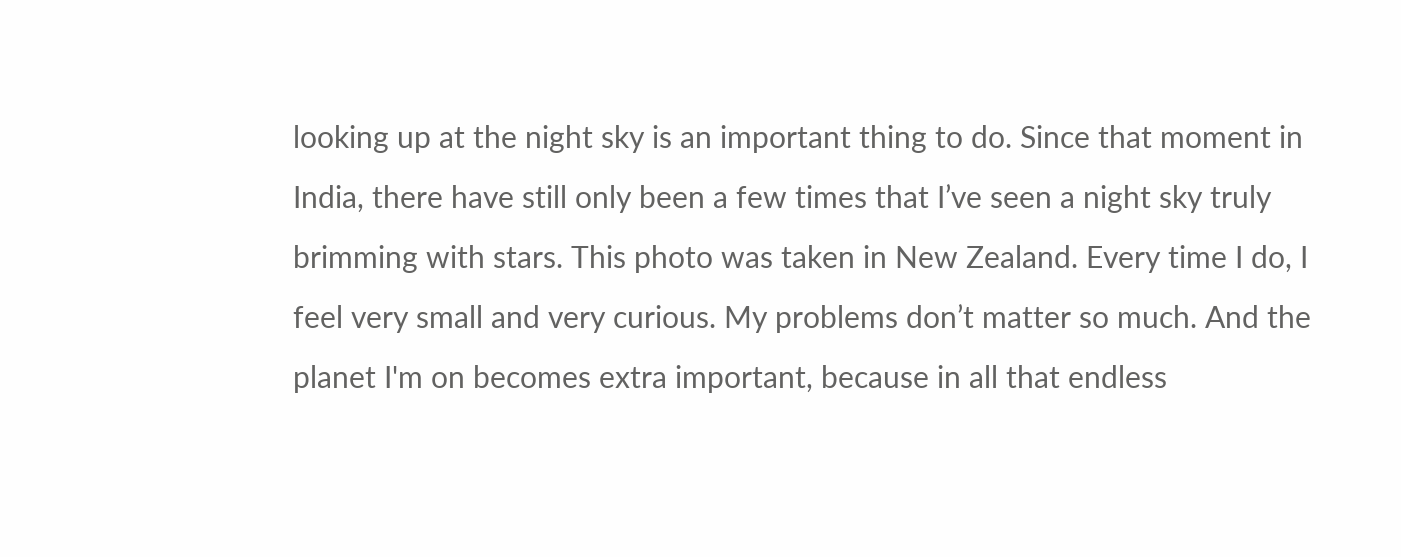looking up at the night sky is an important thing to do. Since that moment in India, there have still only been a few times that I’ve seen a night sky truly brimming with stars. This photo was taken in New Zealand. Every time I do, I feel very small and very curious. My problems don’t matter so much. And the planet I'm on becomes extra important, because in all that endless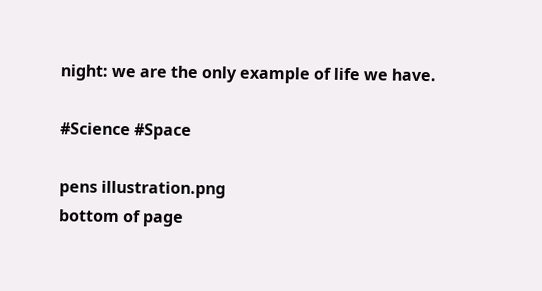night: we are the only example of life we have.

#Science #Space

pens illustration.png
bottom of page